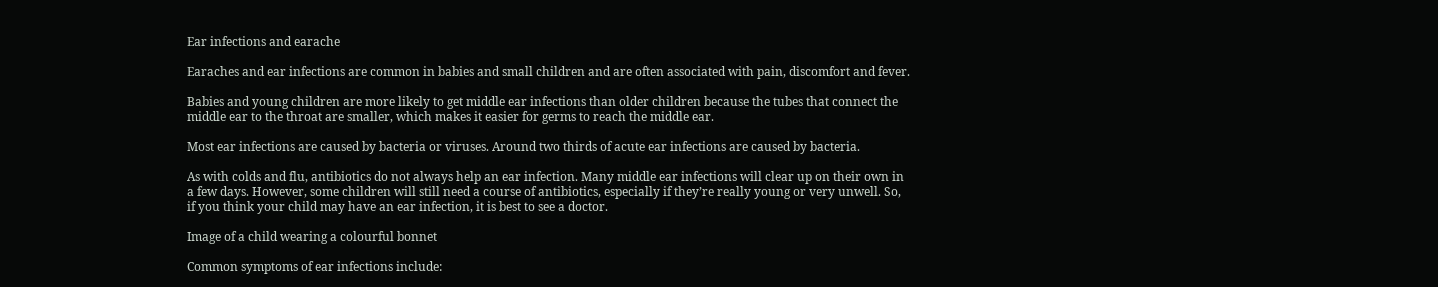Ear infections and earache

Earaches and ear infections are common in babies and small children and are often associated with pain, discomfort and fever.

Babies and young children are more likely to get middle ear infections than older children because the tubes that connect the middle ear to the throat are smaller, which makes it easier for germs to reach the middle ear.

Most ear infections are caused by bacteria or viruses. Around two thirds of acute ear infections are caused by bacteria.

As with colds and flu, antibiotics do not always help an ear infection. Many middle ear infections will clear up on their own in a few days. However, some children will still need a course of antibiotics, especially if they’re really young or very unwell. So, if you think your child may have an ear infection, it is best to see a doctor.

Image of a child wearing a colourful bonnet

Common symptoms of ear infections include: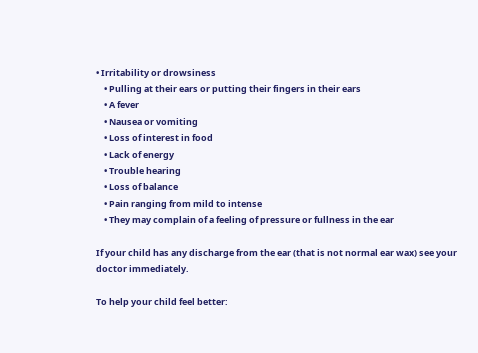• Irritability or drowsiness
    • Pulling at their ears or putting their fingers in their ears
    • A fever
    • Nausea or vomiting
    • Loss of interest in food
    • Lack of energy
    • Trouble hearing
    • Loss of balance
    • Pain ranging from mild to intense
    • They may complain of a feeling of pressure or fullness in the ear

If your child has any discharge from the ear (that is not normal ear wax) see your doctor immediately.

To help your child feel better: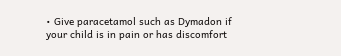• Give paracetamol such as Dymadon if your child is in pain or has discomfort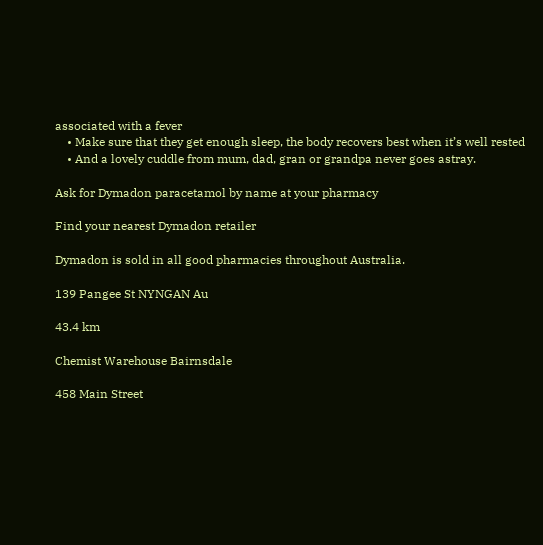associated with a fever
    • Make sure that they get enough sleep, the body recovers best when it’s well rested
    • And a lovely cuddle from mum, dad, gran or grandpa never goes astray.

Ask for Dymadon paracetamol by name at your pharmacy

Find your nearest Dymadon retailer

Dymadon is sold in all good pharmacies throughout Australia.

139 Pangee St NYNGAN Au

43.4 km

Chemist Warehouse Bairnsdale

458 Main Street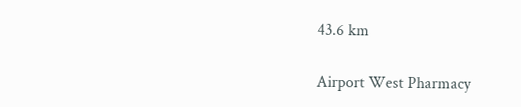43.6 km

Airport West Pharmacy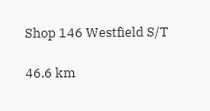Shop 146 Westfield S/T

46.6 km